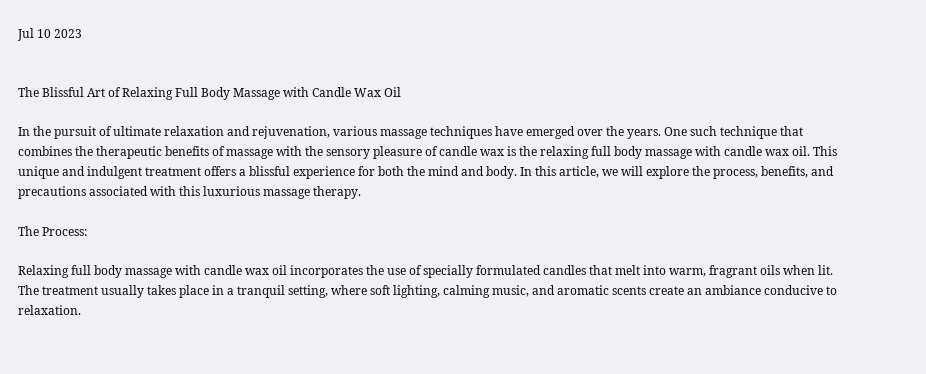Jul 10 2023


The Blissful Art of Relaxing Full Body Massage with Candle Wax Oil

In the pursuit of ultimate relaxation and rejuvenation, various massage techniques have emerged over the years. One such technique that combines the therapeutic benefits of massage with the sensory pleasure of candle wax is the relaxing full body massage with candle wax oil. This unique and indulgent treatment offers a blissful experience for both the mind and body. In this article, we will explore the process, benefits, and precautions associated with this luxurious massage therapy.

The Process:

Relaxing full body massage with candle wax oil incorporates the use of specially formulated candles that melt into warm, fragrant oils when lit. The treatment usually takes place in a tranquil setting, where soft lighting, calming music, and aromatic scents create an ambiance conducive to relaxation.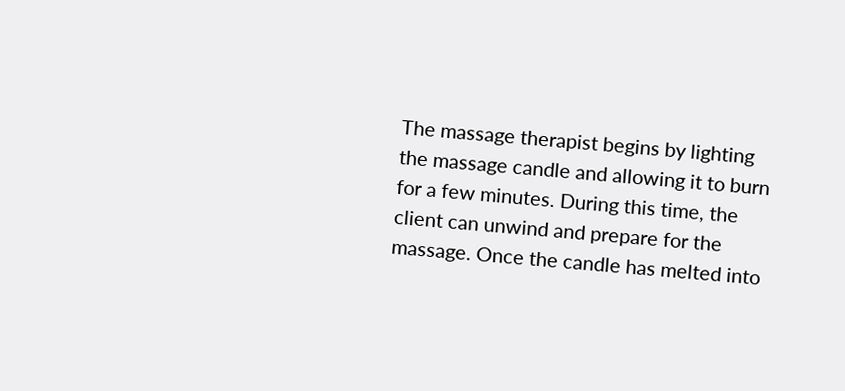The massage therapist begins by lighting the massage candle and allowing it to burn for a few minutes. During this time, the client can unwind and prepare for the massage. Once the candle has melted into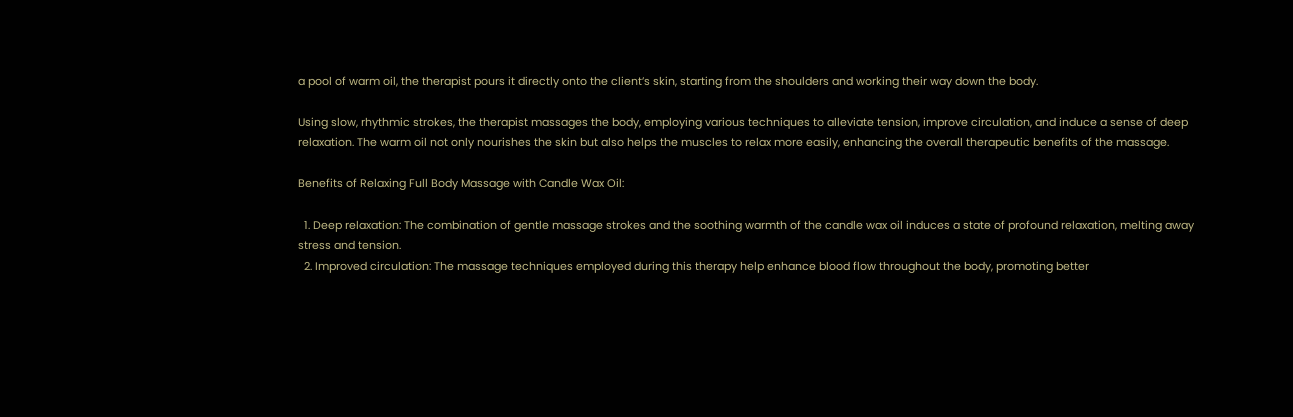a pool of warm oil, the therapist pours it directly onto the client’s skin, starting from the shoulders and working their way down the body.

Using slow, rhythmic strokes, the therapist massages the body, employing various techniques to alleviate tension, improve circulation, and induce a sense of deep relaxation. The warm oil not only nourishes the skin but also helps the muscles to relax more easily, enhancing the overall therapeutic benefits of the massage.

Benefits of Relaxing Full Body Massage with Candle Wax Oil:

  1. Deep relaxation: The combination of gentle massage strokes and the soothing warmth of the candle wax oil induces a state of profound relaxation, melting away stress and tension.
  2. Improved circulation: The massage techniques employed during this therapy help enhance blood flow throughout the body, promoting better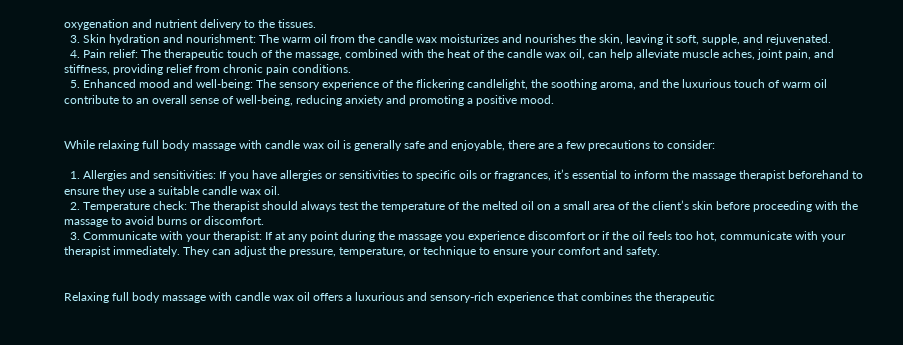oxygenation and nutrient delivery to the tissues.
  3. Skin hydration and nourishment: The warm oil from the candle wax moisturizes and nourishes the skin, leaving it soft, supple, and rejuvenated.
  4. Pain relief: The therapeutic touch of the massage, combined with the heat of the candle wax oil, can help alleviate muscle aches, joint pain, and stiffness, providing relief from chronic pain conditions.
  5. Enhanced mood and well-being: The sensory experience of the flickering candlelight, the soothing aroma, and the luxurious touch of warm oil contribute to an overall sense of well-being, reducing anxiety and promoting a positive mood.


While relaxing full body massage with candle wax oil is generally safe and enjoyable, there are a few precautions to consider:

  1. Allergies and sensitivities: If you have allergies or sensitivities to specific oils or fragrances, it’s essential to inform the massage therapist beforehand to ensure they use a suitable candle wax oil.
  2. Temperature check: The therapist should always test the temperature of the melted oil on a small area of the client’s skin before proceeding with the massage to avoid burns or discomfort.
  3. Communicate with your therapist: If at any point during the massage you experience discomfort or if the oil feels too hot, communicate with your therapist immediately. They can adjust the pressure, temperature, or technique to ensure your comfort and safety.


Relaxing full body massage with candle wax oil offers a luxurious and sensory-rich experience that combines the therapeutic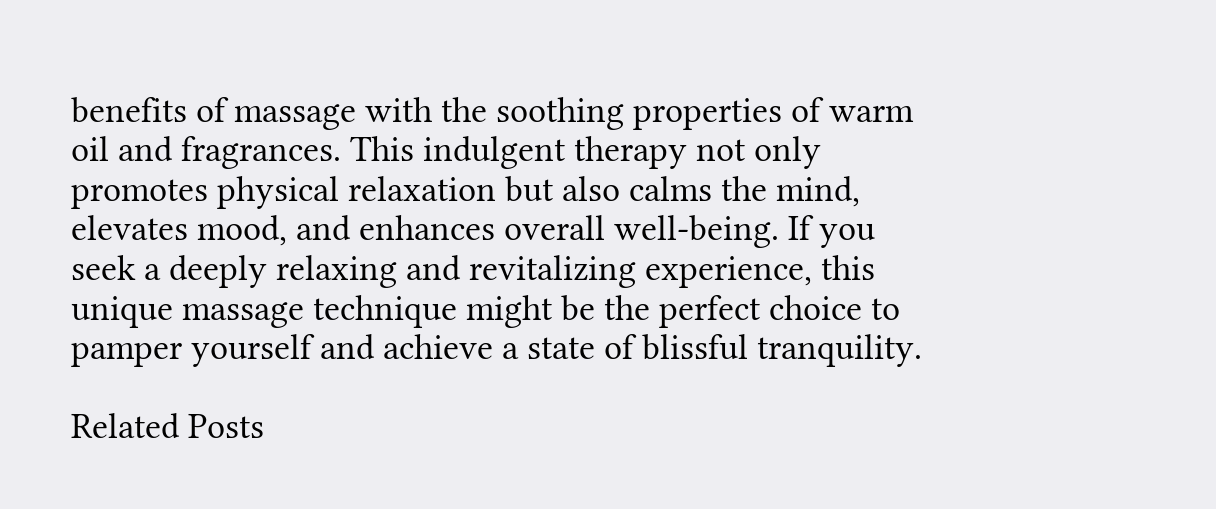benefits of massage with the soothing properties of warm oil and fragrances. This indulgent therapy not only promotes physical relaxation but also calms the mind, elevates mood, and enhances overall well-being. If you seek a deeply relaxing and revitalizing experience, this unique massage technique might be the perfect choice to pamper yourself and achieve a state of blissful tranquility.

Related Posts